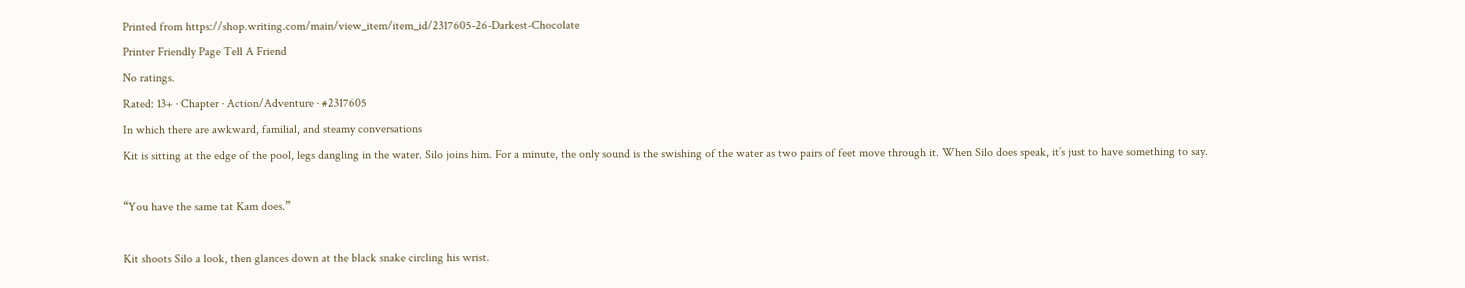Printed from https://shop.writing.com/main/view_item/item_id/2317605-26-Darkest-Chocolate
Printer Friendly Page Tell A Friend
No ratings.
Rated: 13+ · Chapter · Action/Adventure · #2317605
In which there are awkward, familial, and steamy conversations
Kit is sitting at the edge of the pool, legs dangling in the water. Silo joins him. For a minute, the only sound is the swishing of the water as two pairs of feet move through it. When Silo does speak, it’s just to have something to say.

“You have the same tat Kam does.”

Kit shoots Silo a look, then glances down at the black snake circling his wrist.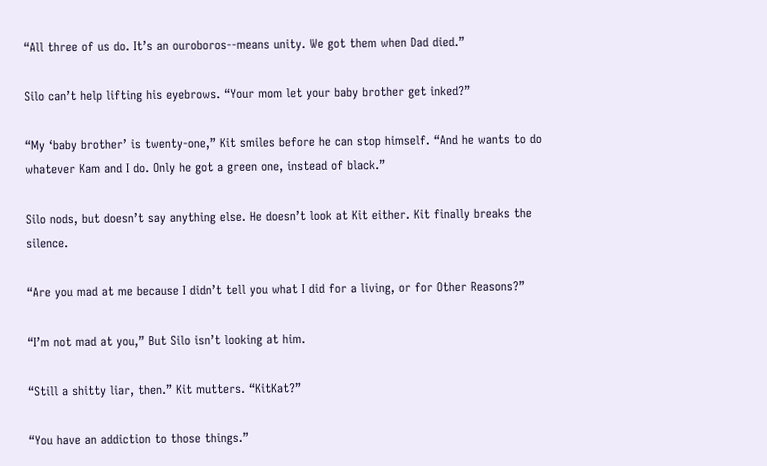“All three of us do. It’s an ouroboros--means unity. We got them when Dad died.”

Silo can’t help lifting his eyebrows. “Your mom let your baby brother get inked?”

“My ‘baby brother’ is twenty-one,” Kit smiles before he can stop himself. “And he wants to do whatever Kam and I do. Only he got a green one, instead of black.”

Silo nods, but doesn’t say anything else. He doesn’t look at Kit either. Kit finally breaks the silence.

“Are you mad at me because I didn’t tell you what I did for a living, or for Other Reasons?”

“I’m not mad at you,” But Silo isn’t looking at him.

“Still a shitty liar, then.” Kit mutters. “KitKat?”

“You have an addiction to those things.”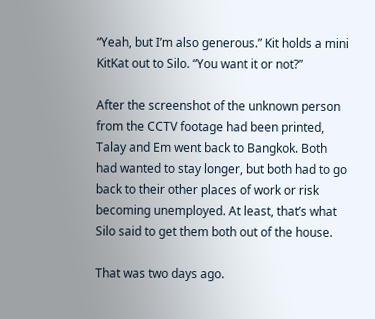“Yeah, but I’m also generous.” Kit holds a mini KitKat out to Silo. “You want it or not?”

After the screenshot of the unknown person from the CCTV footage had been printed, Talay and Em went back to Bangkok. Both had wanted to stay longer, but both had to go back to their other places of work or risk becoming unemployed. At least, that’s what Silo said to get them both out of the house.

That was two days ago.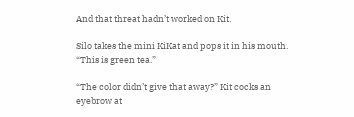And that threat hadn’t worked on Kit.

Silo takes the mini KiKat and pops it in his mouth. “This is green tea.”

“The color didn’t give that away?” Kit cocks an eyebrow at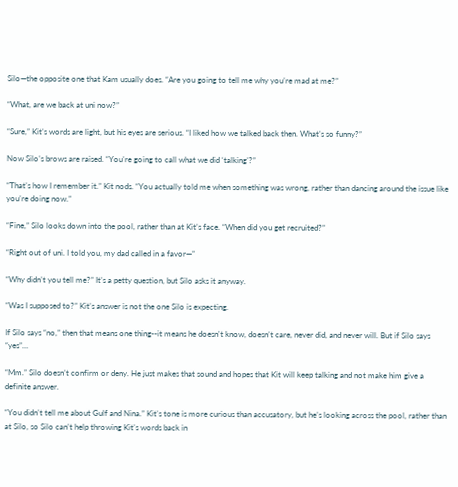Silo—the opposite one that Kam usually does. “Are you going to tell me why you’re mad at me?”

“What, are we back at uni now?”

“Sure,” Kit’s words are light, but his eyes are serious. “I liked how we talked back then. What’s so funny?”

Now Silo’s brows are raised. “You’re going to call what we did ‘talking’?”

“That’s how I remember it.” Kit nods. “You actually told me when something was wrong, rather than dancing around the issue like you’re doing now.”

“Fine,” Silo looks down into the pool, rather than at Kit’s face. “When did you get recruited?”

“Right out of uni. I told you, my dad called in a favor—”

“Why didn’t you tell me?” It’s a petty question, but Silo asks it anyway.

“Was I supposed to?” Kit’s answer is not the one Silo is expecting.

If Silo says “no,” then that means one thing--it means he doesn't know, doesn’t care, never did, and never will. But if Silo says “yes”…

“Mm.” Silo doesn’t confirm or deny. He just makes that sound and hopes that Kit will keep talking and not make him give a definite answer.

“You didn’t tell me about Gulf and Nina.” Kit’s tone is more curious than accusatory, but he’s looking across the pool, rather than at Silo, so Silo can’t help throwing Kit’s words back in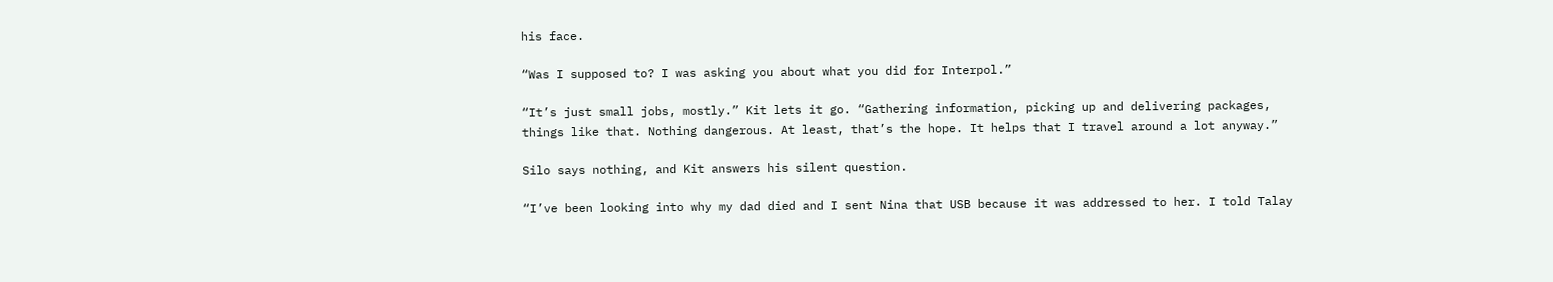his face.

“Was I supposed to? I was asking you about what you did for Interpol.”

“It’s just small jobs, mostly.” Kit lets it go. “Gathering information, picking up and delivering packages, things like that. Nothing dangerous. At least, that’s the hope. It helps that I travel around a lot anyway.”

Silo says nothing, and Kit answers his silent question.

“I’ve been looking into why my dad died and I sent Nina that USB because it was addressed to her. I told Talay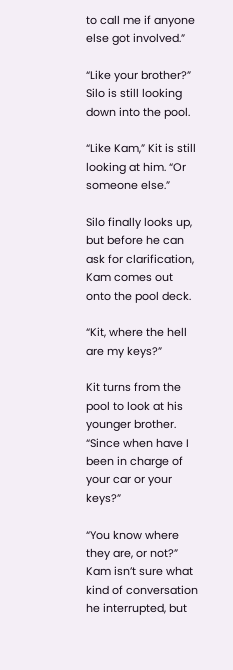to call me if anyone else got involved.”

“Like your brother?” Silo is still looking down into the pool.

“Like Kam,” Kit is still looking at him. “Or someone else.”

Silo finally looks up, but before he can ask for clarification, Kam comes out onto the pool deck.

“Kit, where the hell are my keys?”

Kit turns from the pool to look at his younger brother. “Since when have I been in charge of your car or your keys?”

“You know where they are, or not?” Kam isn’t sure what kind of conversation he interrupted, but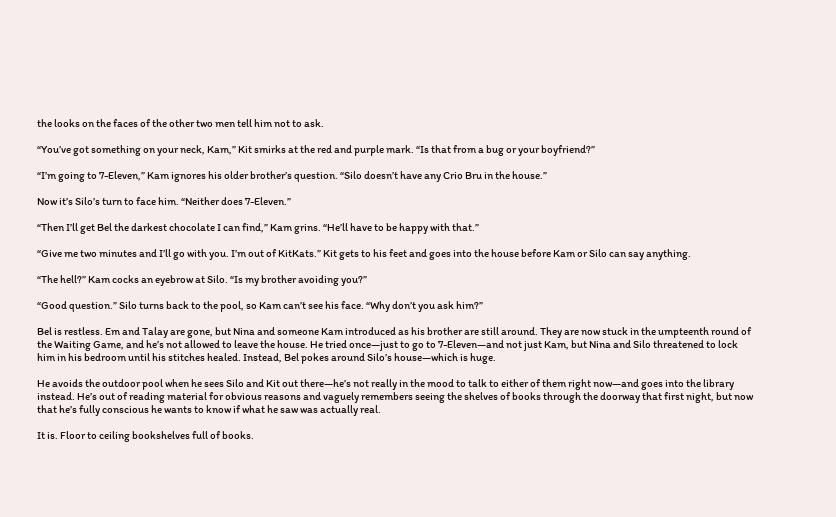the looks on the faces of the other two men tell him not to ask.

“You’ve got something on your neck, Kam,” Kit smirks at the red and purple mark. “Is that from a bug or your boyfriend?”

“I’m going to 7-Eleven,” Kam ignores his older brother’s question. “Silo doesn’t have any Crio Bru in the house.”

Now it’s Silo’s turn to face him. “Neither does 7-Eleven.”

“Then I’ll get Bel the darkest chocolate I can find,” Kam grins. “He’ll have to be happy with that.”

“Give me two minutes and I’ll go with you. I’m out of KitKats.” Kit gets to his feet and goes into the house before Kam or Silo can say anything.

“The hell?” Kam cocks an eyebrow at Silo. “Is my brother avoiding you?”

“Good question.” Silo turns back to the pool, so Kam can’t see his face. “Why don’t you ask him?”

Bel is restless. Em and Talay are gone, but Nina and someone Kam introduced as his brother are still around. They are now stuck in the umpteenth round of the Waiting Game, and he’s not allowed to leave the house. He tried once—just to go to 7-Eleven—and not just Kam, but Nina and Silo threatened to lock him in his bedroom until his stitches healed. Instead, Bel pokes around Silo’s house—which is huge.

He avoids the outdoor pool when he sees Silo and Kit out there—he’s not really in the mood to talk to either of them right now—and goes into the library instead. He’s out of reading material for obvious reasons and vaguely remembers seeing the shelves of books through the doorway that first night, but now that he’s fully conscious he wants to know if what he saw was actually real.

It is. Floor to ceiling bookshelves full of books.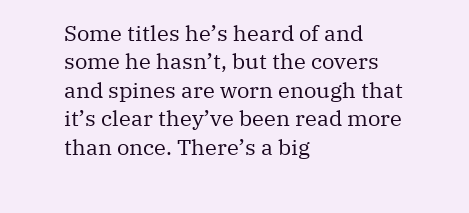Some titles he’s heard of and some he hasn’t, but the covers and spines are worn enough that it’s clear they’ve been read more than once. There’s a big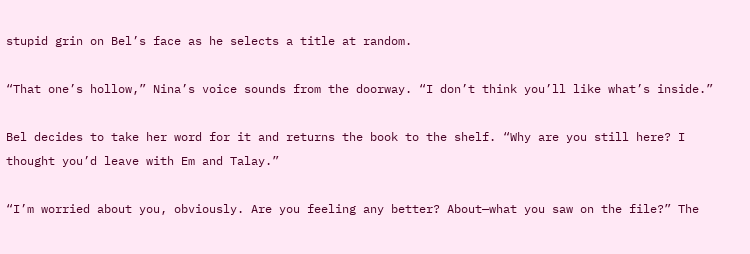stupid grin on Bel’s face as he selects a title at random.

“That one’s hollow,” Nina’s voice sounds from the doorway. “I don’t think you’ll like what’s inside.”

Bel decides to take her word for it and returns the book to the shelf. “Why are you still here? I thought you’d leave with Em and Talay.”

“I’m worried about you, obviously. Are you feeling any better? About—what you saw on the file?” The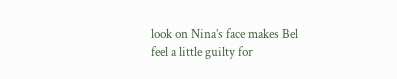look on Nina’s face makes Bel feel a little guilty for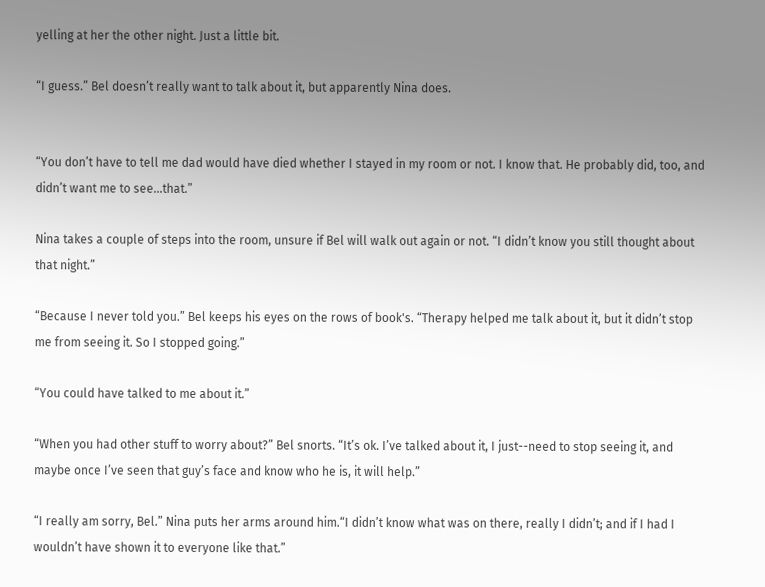yelling at her the other night. Just a little bit.

“I guess.” Bel doesn’t really want to talk about it, but apparently Nina does.


“You don’t have to tell me dad would have died whether I stayed in my room or not. I know that. He probably did, too, and didn’t want me to see…that.”

Nina takes a couple of steps into the room, unsure if Bel will walk out again or not. “I didn’t know you still thought about that night.”

“Because I never told you.” Bel keeps his eyes on the rows of book's. “Therapy helped me talk about it, but it didn’t stop me from seeing it. So I stopped going.”

“You could have talked to me about it.”

“When you had other stuff to worry about?” Bel snorts. “It’s ok. I’ve talked about it, I just--need to stop seeing it, and maybe once I’ve seen that guy’s face and know who he is, it will help.”

“I really am sorry, Bel.” Nina puts her arms around him.“I didn’t know what was on there, really I didn’t; and if I had I wouldn’t have shown it to everyone like that.”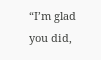“I’m glad you did,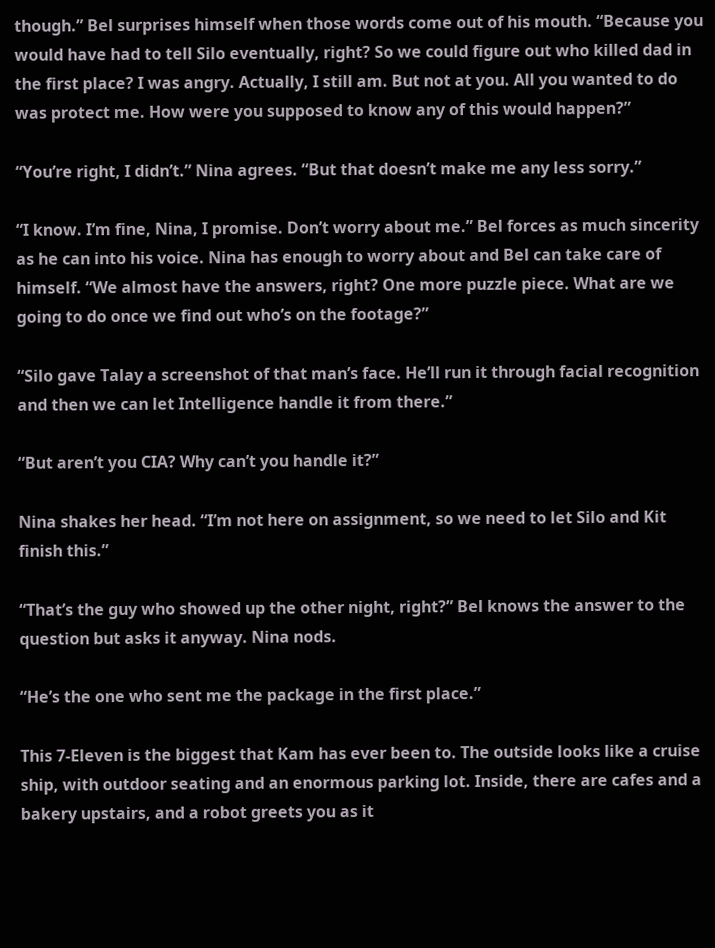though.” Bel surprises himself when those words come out of his mouth. “Because you would have had to tell Silo eventually, right? So we could figure out who killed dad in the first place? I was angry. Actually, I still am. But not at you. All you wanted to do was protect me. How were you supposed to know any of this would happen?”

“You’re right, I didn’t.” Nina agrees. “But that doesn’t make me any less sorry.”

“I know. I’m fine, Nina, I promise. Don’t worry about me.” Bel forces as much sincerity as he can into his voice. Nina has enough to worry about and Bel can take care of himself. “We almost have the answers, right? One more puzzle piece. What are we going to do once we find out who’s on the footage?”

“Silo gave Talay a screenshot of that man’s face. He’ll run it through facial recognition and then we can let Intelligence handle it from there.”

“But aren’t you CIA? Why can’t you handle it?”

Nina shakes her head. “I’m not here on assignment, so we need to let Silo and Kit finish this.”

“That’s the guy who showed up the other night, right?” Bel knows the answer to the question but asks it anyway. Nina nods.

“He’s the one who sent me the package in the first place.”

This 7-Eleven is the biggest that Kam has ever been to. The outside looks like a cruise ship, with outdoor seating and an enormous parking lot. Inside, there are cafes and a bakery upstairs, and a robot greets you as it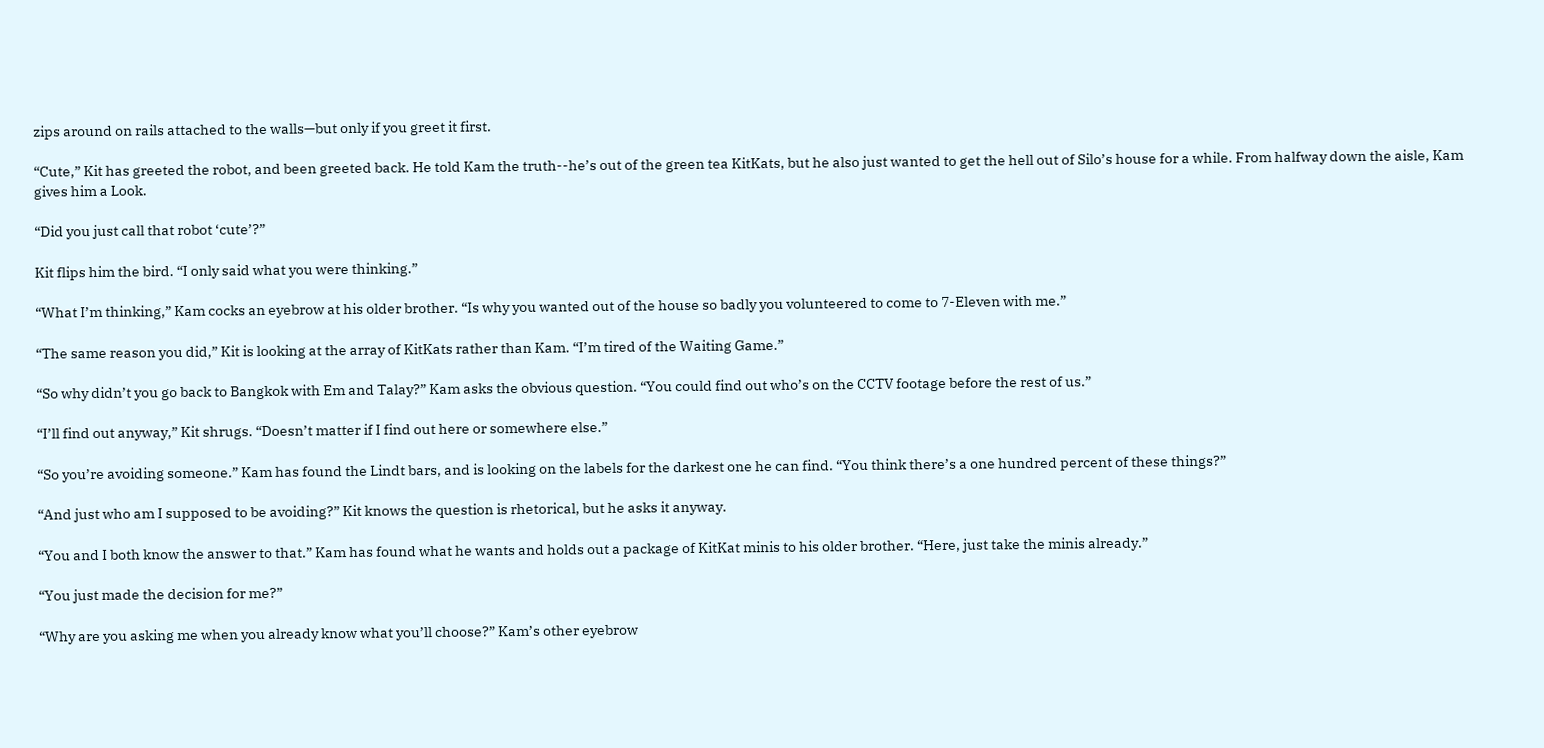zips around on rails attached to the walls—but only if you greet it first.

“Cute,” Kit has greeted the robot, and been greeted back. He told Kam the truth--he’s out of the green tea KitKats, but he also just wanted to get the hell out of Silo’s house for a while. From halfway down the aisle, Kam gives him a Look.

“Did you just call that robot ‘cute’?”

Kit flips him the bird. “I only said what you were thinking.”

“What I’m thinking,” Kam cocks an eyebrow at his older brother. “Is why you wanted out of the house so badly you volunteered to come to 7-Eleven with me.”

“The same reason you did,” Kit is looking at the array of KitKats rather than Kam. “I’m tired of the Waiting Game.”

“So why didn’t you go back to Bangkok with Em and Talay?” Kam asks the obvious question. “You could find out who’s on the CCTV footage before the rest of us.”

“I’ll find out anyway,” Kit shrugs. “Doesn’t matter if I find out here or somewhere else.”

“So you’re avoiding someone.” Kam has found the Lindt bars, and is looking on the labels for the darkest one he can find. “You think there’s a one hundred percent of these things?”

“And just who am I supposed to be avoiding?” Kit knows the question is rhetorical, but he asks it anyway.

“You and I both know the answer to that.” Kam has found what he wants and holds out a package of KitKat minis to his older brother. “Here, just take the minis already.”

“You just made the decision for me?”

“Why are you asking me when you already know what you’ll choose?” Kam’s other eyebrow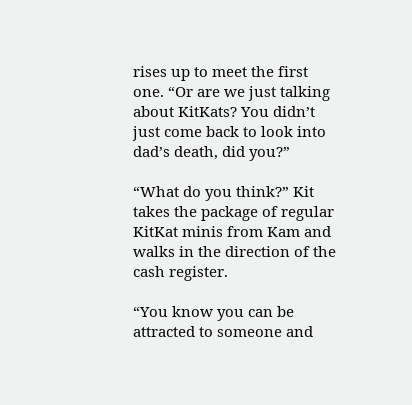rises up to meet the first one. “Or are we just talking about KitKats? You didn’t just come back to look into dad’s death, did you?”

“What do you think?” Kit takes the package of regular KitKat minis from Kam and walks in the direction of the cash register.

“You know you can be attracted to someone and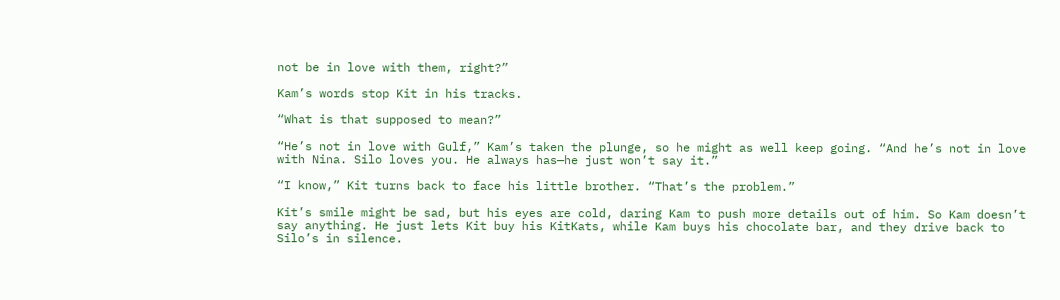not be in love with them, right?”

Kam’s words stop Kit in his tracks.

“What is that supposed to mean?”

“He’s not in love with Gulf,” Kam’s taken the plunge, so he might as well keep going. “And he’s not in love with Nina. Silo loves you. He always has—he just won’t say it.”

“I know,” Kit turns back to face his little brother. “That’s the problem.”

Kit’s smile might be sad, but his eyes are cold, daring Kam to push more details out of him. So Kam doesn’t say anything. He just lets Kit buy his KitKats, while Kam buys his chocolate bar, and they drive back to Silo’s in silence.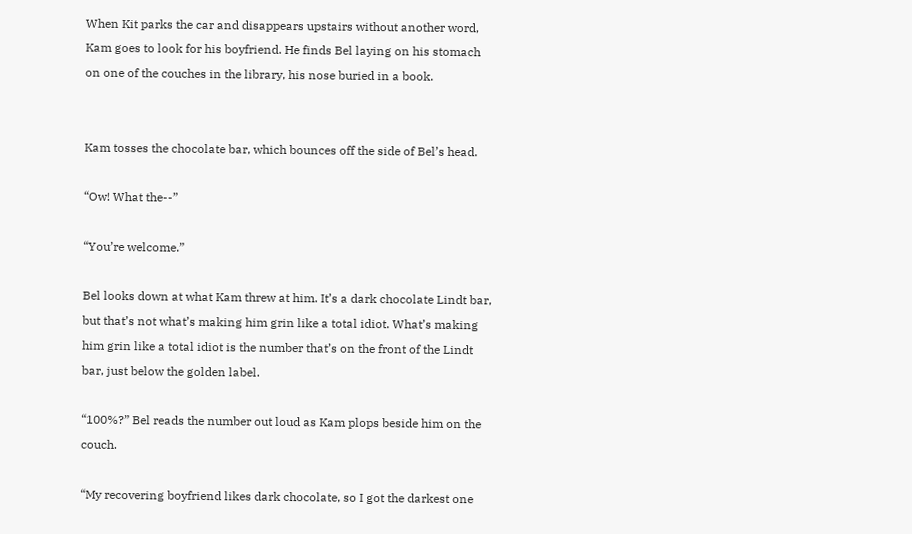When Kit parks the car and disappears upstairs without another word, Kam goes to look for his boyfriend. He finds Bel laying on his stomach on one of the couches in the library, his nose buried in a book.


Kam tosses the chocolate bar, which bounces off the side of Bel’s head.

“Ow! What the--”

“You’re welcome.”

Bel looks down at what Kam threw at him. It’s a dark chocolate Lindt bar, but that’s not what’s making him grin like a total idiot. What’s making him grin like a total idiot is the number that’s on the front of the Lindt bar, just below the golden label.

“100%?” Bel reads the number out loud as Kam plops beside him on the couch.

“My recovering boyfriend likes dark chocolate, so I got the darkest one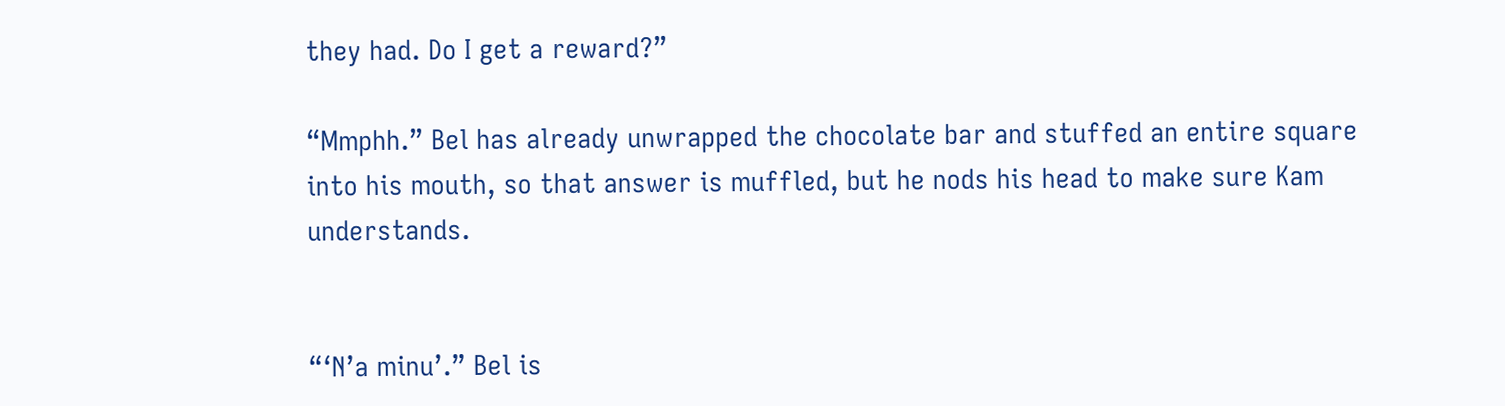they had. Do I get a reward?”

“Mmphh.” Bel has already unwrapped the chocolate bar and stuffed an entire square into his mouth, so that answer is muffled, but he nods his head to make sure Kam understands.


“‘N’a minu’.” Bel is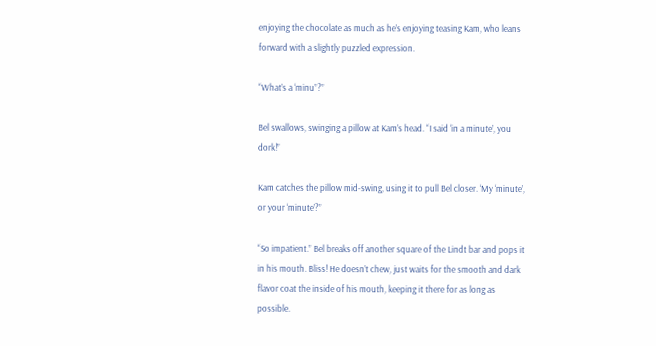enjoying the chocolate as much as he’s enjoying teasing Kam, who leans forward with a slightly puzzled expression.

“What’s a ‘minu”?”

Bel swallows, swinging a pillow at Kam’s head. “I said ‘in a minute’, you dork!”

Kam catches the pillow mid-swing, using it to pull Bel closer. ‘My ‘minute’, or your ‘minute’?”

“So impatient.” Bel breaks off another square of the Lindt bar and pops it in his mouth. Bliss! He doesn’t chew, just waits for the smooth and dark flavor coat the inside of his mouth, keeping it there for as long as possible.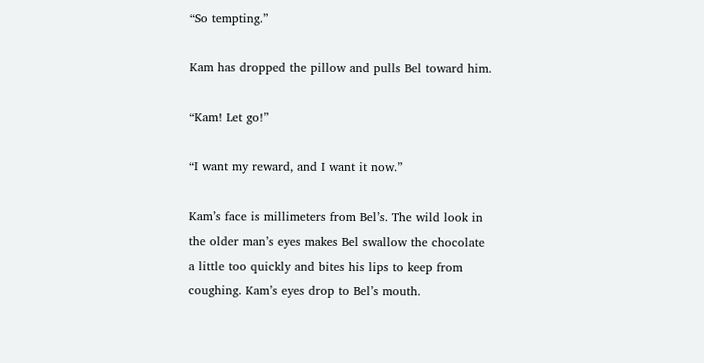“So tempting.”

Kam has dropped the pillow and pulls Bel toward him.

“Kam! Let go!”

“I want my reward, and I want it now.”

Kam’s face is millimeters from Bel’s. The wild look in the older man’s eyes makes Bel swallow the chocolate a little too quickly and bites his lips to keep from coughing. Kam’s eyes drop to Bel’s mouth.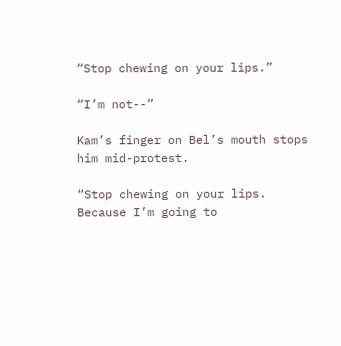“Stop chewing on your lips.”

“I’m not--”

Kam’s finger on Bel’s mouth stops him mid-protest.

“Stop chewing on your lips. Because I’m going to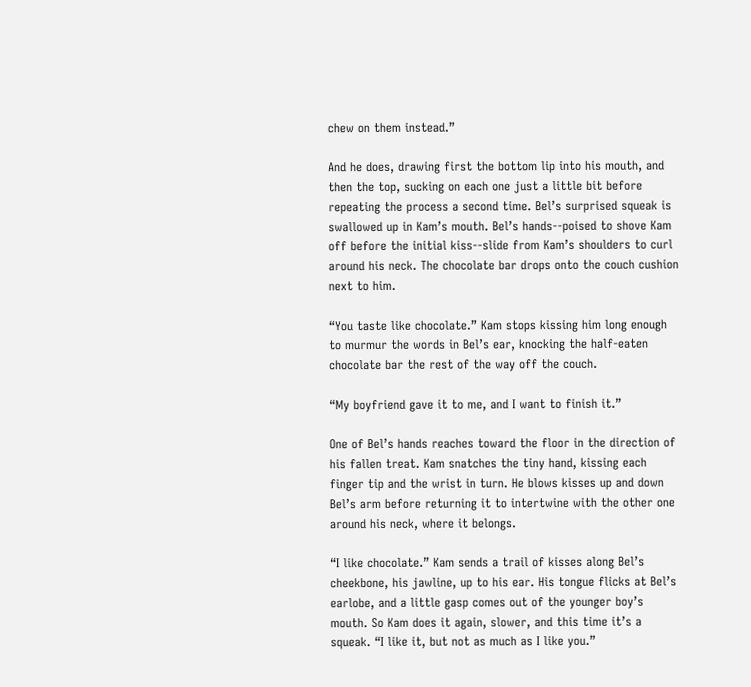chew on them instead.”

And he does, drawing first the bottom lip into his mouth, and then the top, sucking on each one just a little bit before repeating the process a second time. Bel’s surprised squeak is swallowed up in Kam’s mouth. Bel’s hands--poised to shove Kam off before the initial kiss--slide from Kam’s shoulders to curl around his neck. The chocolate bar drops onto the couch cushion next to him.

“You taste like chocolate.” Kam stops kissing him long enough to murmur the words in Bel’s ear, knocking the half-eaten chocolate bar the rest of the way off the couch.

“My boyfriend gave it to me, and I want to finish it.”

One of Bel’s hands reaches toward the floor in the direction of his fallen treat. Kam snatches the tiny hand, kissing each finger tip and the wrist in turn. He blows kisses up and down Bel’s arm before returning it to intertwine with the other one around his neck, where it belongs.

“I like chocolate.” Kam sends a trail of kisses along Bel’s cheekbone, his jawline, up to his ear. His tongue flicks at Bel’s earlobe, and a little gasp comes out of the younger boy’s mouth. So Kam does it again, slower, and this time it’s a squeak. “I like it, but not as much as I like you.”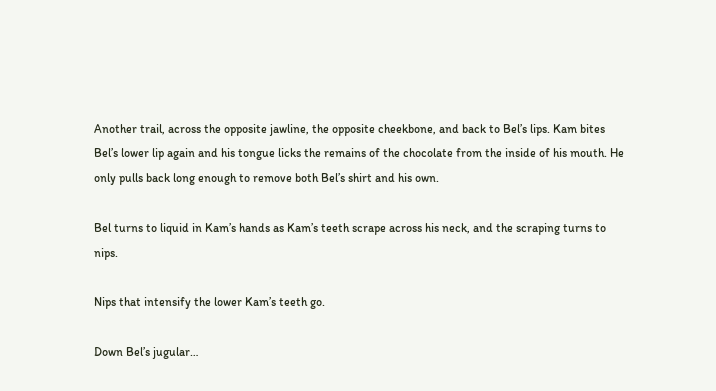Another trail, across the opposite jawline, the opposite cheekbone, and back to Bel’s lips. Kam bites Bel’s lower lip again and his tongue licks the remains of the chocolate from the inside of his mouth. He only pulls back long enough to remove both Bel’s shirt and his own.

Bel turns to liquid in Kam’s hands as Kam’s teeth scrape across his neck, and the scraping turns to nips.

Nips that intensify the lower Kam’s teeth go.

Down Bel’s jugular…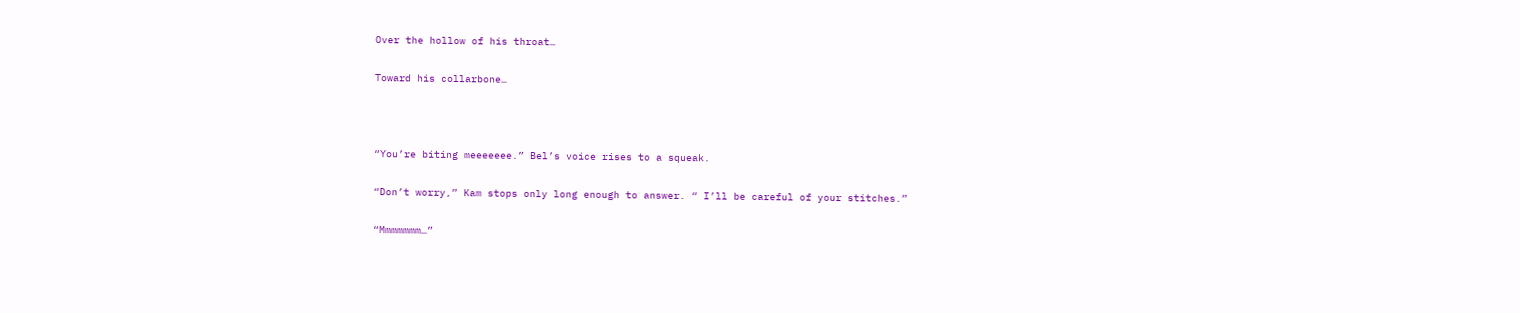Over the hollow of his throat…

Toward his collarbone…



“You’re biting meeeeeee.” Bel’s voice rises to a squeak.

“Don’t worry,” Kam stops only long enough to answer. “ I’ll be careful of your stitches.”

“Mmmmmmm…”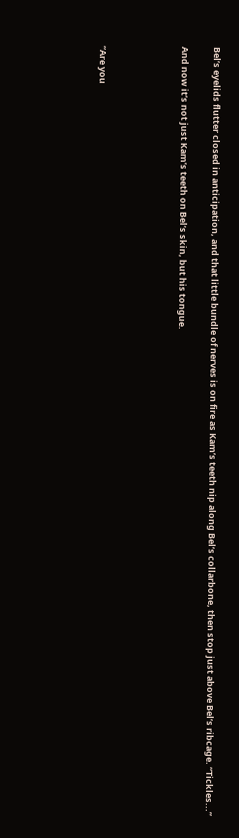Bel’s eyelids flutter closed in anticipation, and that little bundle of nerves is on fire as Kam’s teeth nip along Bel’s collarbone, then stop just above Bel’s ribcage. “Tickles...”

And now it’s not just Kam’s teeth on Bel’s skin, but his tongue.




“Are you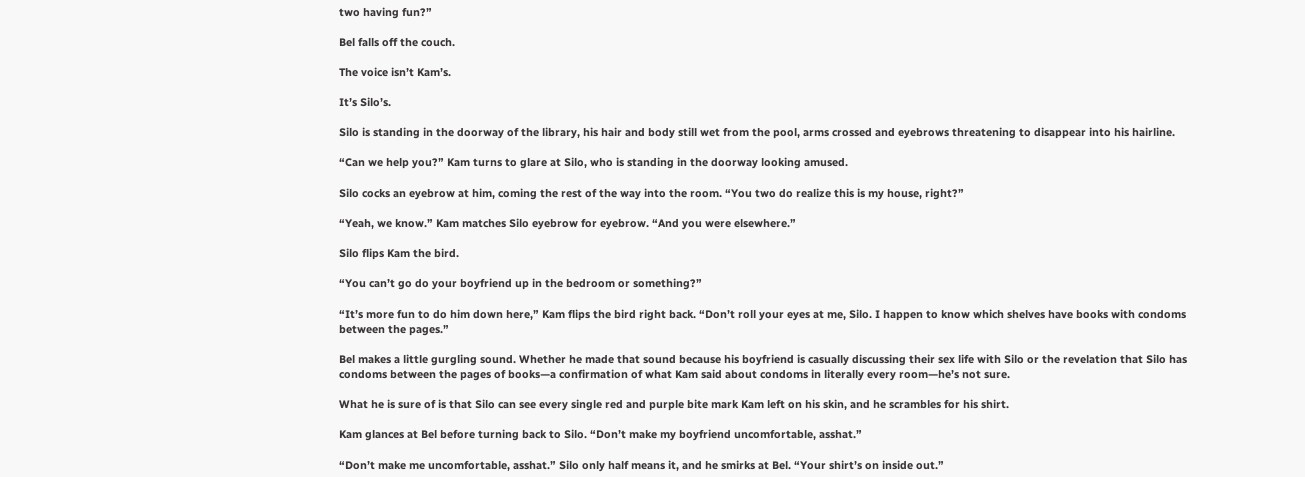two having fun?”

Bel falls off the couch.

The voice isn’t Kam’s.

It’s Silo’s.

Silo is standing in the doorway of the library, his hair and body still wet from the pool, arms crossed and eyebrows threatening to disappear into his hairline.

“Can we help you?” Kam turns to glare at Silo, who is standing in the doorway looking amused.

Silo cocks an eyebrow at him, coming the rest of the way into the room. “You two do realize this is my house, right?”

“Yeah, we know.” Kam matches Silo eyebrow for eyebrow. “And you were elsewhere.”

Silo flips Kam the bird.

“You can’t go do your boyfriend up in the bedroom or something?”

“It’s more fun to do him down here,” Kam flips the bird right back. “Don’t roll your eyes at me, Silo. I happen to know which shelves have books with condoms between the pages.”

Bel makes a little gurgling sound. Whether he made that sound because his boyfriend is casually discussing their sex life with Silo or the revelation that Silo has condoms between the pages of books—a confirmation of what Kam said about condoms in literally every room—he’s not sure.

What he is sure of is that Silo can see every single red and purple bite mark Kam left on his skin, and he scrambles for his shirt.

Kam glances at Bel before turning back to Silo. “Don’t make my boyfriend uncomfortable, asshat.”

“Don’t make me uncomfortable, asshat.” Silo only half means it, and he smirks at Bel. “Your shirt’s on inside out.”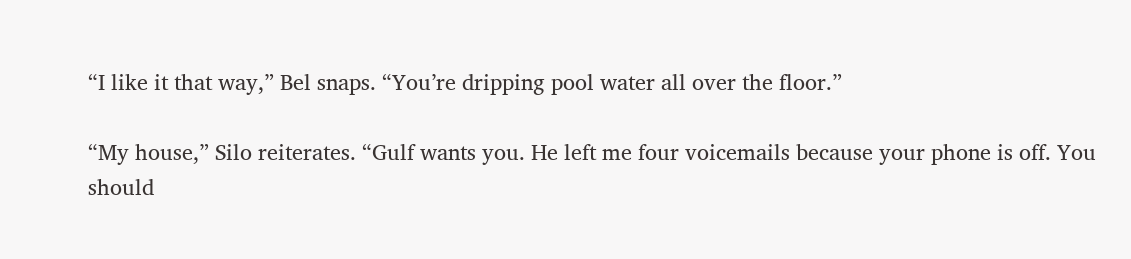“I like it that way,” Bel snaps. “You’re dripping pool water all over the floor.”

“My house,” Silo reiterates. “Gulf wants you. He left me four voicemails because your phone is off. You should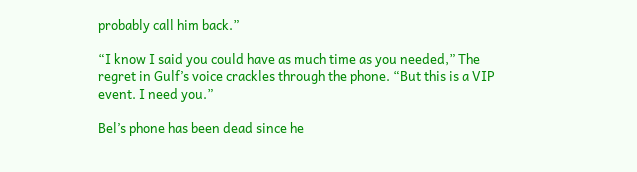probably call him back.”

“I know I said you could have as much time as you needed,” The regret in Gulf’s voice crackles through the phone. “But this is a VIP event. I need you.”

Bel’s phone has been dead since he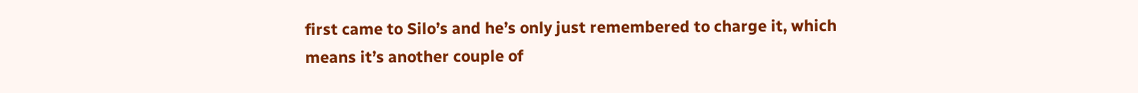first came to Silo’s and he’s only just remembered to charge it, which means it’s another couple of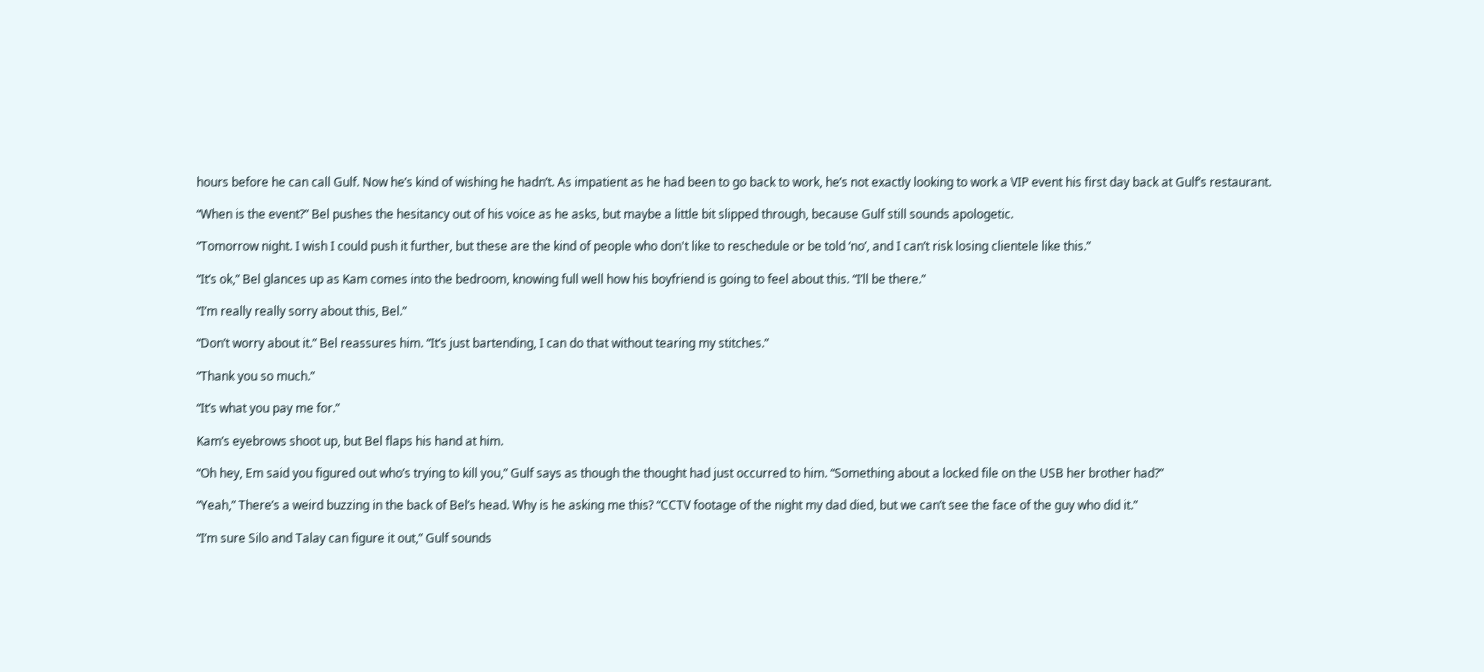hours before he can call Gulf. Now he’s kind of wishing he hadn’t. As impatient as he had been to go back to work, he’s not exactly looking to work a VIP event his first day back at Gulf’s restaurant.

“When is the event?” Bel pushes the hesitancy out of his voice as he asks, but maybe a little bit slipped through, because Gulf still sounds apologetic.

“Tomorrow night. I wish I could push it further, but these are the kind of people who don't like to reschedule or be told ‘no’, and I can’t risk losing clientele like this.”

“It’s ok,” Bel glances up as Kam comes into the bedroom, knowing full well how his boyfriend is going to feel about this. “I’ll be there.”

“I’m really really sorry about this, Bel.”

“Don’t worry about it.” Bel reassures him. “It’s just bartending, I can do that without tearing my stitches.”

“Thank you so much.”

“It’s what you pay me for.”

Kam’s eyebrows shoot up, but Bel flaps his hand at him.

“Oh hey, Em said you figured out who’s trying to kill you,” Gulf says as though the thought had just occurred to him. “Something about a locked file on the USB her brother had?”

“Yeah,” There’s a weird buzzing in the back of Bel’s head. Why is he asking me this? “CCTV footage of the night my dad died, but we can’t see the face of the guy who did it.”

“I’m sure Silo and Talay can figure it out,” Gulf sounds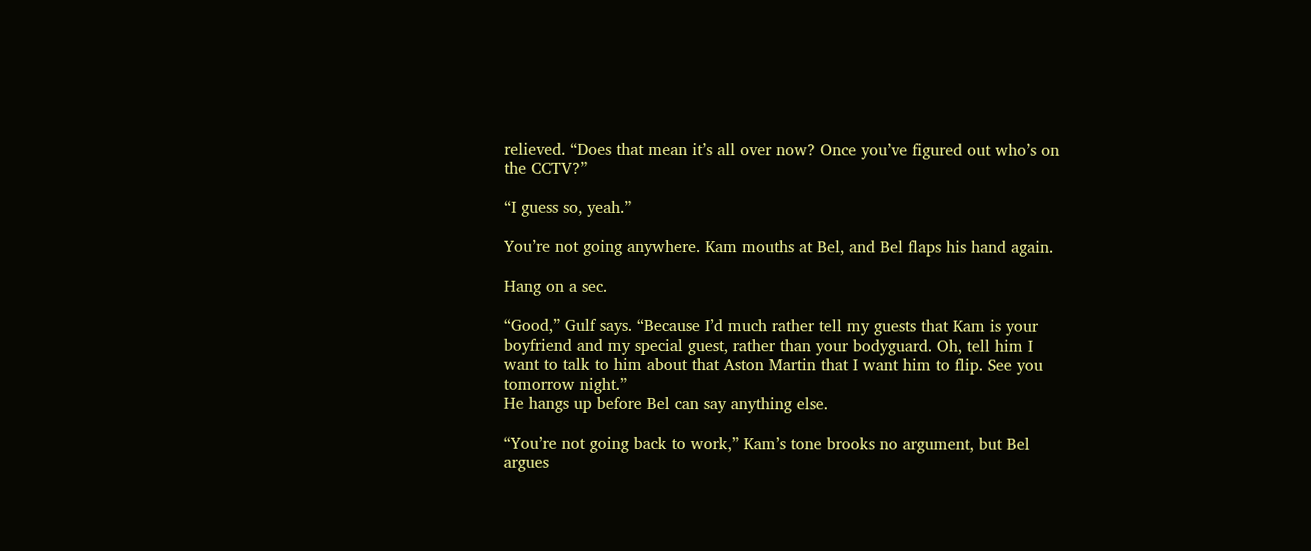relieved. “Does that mean it’s all over now? Once you’ve figured out who’s on the CCTV?”

“I guess so, yeah.”

You’re not going anywhere. Kam mouths at Bel, and Bel flaps his hand again.

Hang on a sec.

“Good,” Gulf says. “Because I’d much rather tell my guests that Kam is your boyfriend and my special guest, rather than your bodyguard. Oh, tell him I want to talk to him about that Aston Martin that I want him to flip. See you tomorrow night.”
He hangs up before Bel can say anything else.

“You’re not going back to work,” Kam’s tone brooks no argument, but Bel argues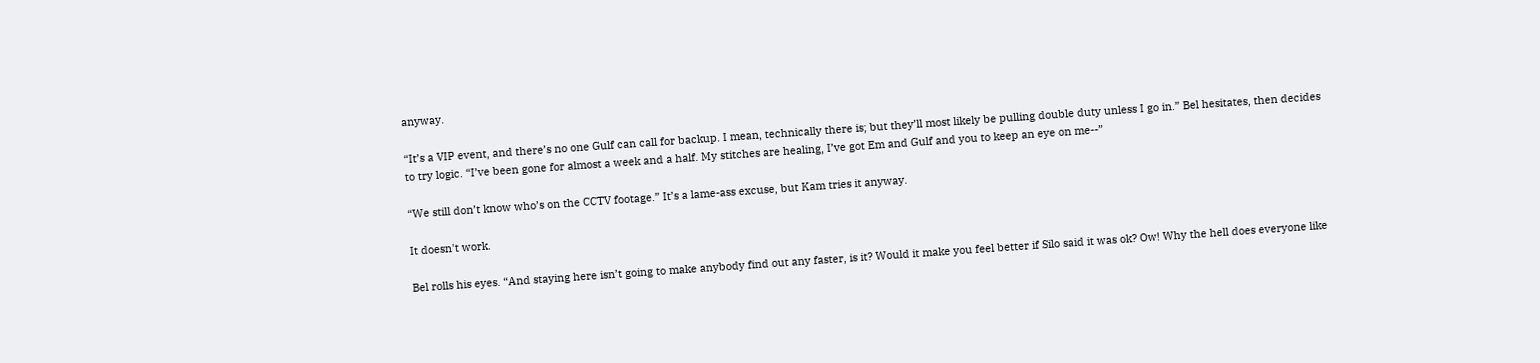anyway.

“It’s a VIP event, and there’s no one Gulf can call for backup. I mean, technically there is; but they’ll most likely be pulling double duty unless I go in.” Bel hesitates, then decides to try logic. “I’ve been gone for almost a week and a half. My stitches are healing, I’ve got Em and Gulf and you to keep an eye on me--”

“We still don’t know who’s on the CCTV footage.” It’s a lame-ass excuse, but Kam tries it anyway.

It doesn't work.

Bel rolls his eyes. “And staying here isn’t going to make anybody find out any faster, is it? Would it make you feel better if Silo said it was ok? Ow! Why the hell does everyone like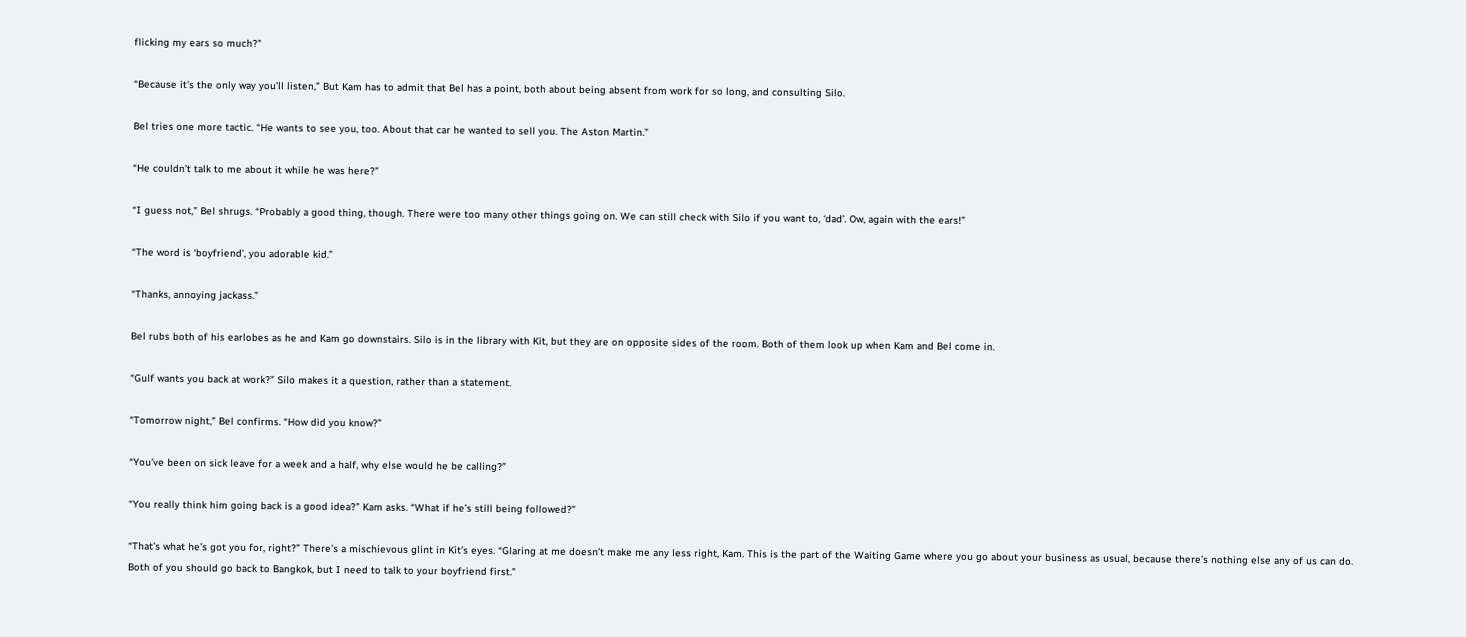flicking my ears so much?”

“Because it’s the only way you’ll listen,” But Kam has to admit that Bel has a point, both about being absent from work for so long, and consulting Silo.

Bel tries one more tactic. “He wants to see you, too. About that car he wanted to sell you. The Aston Martin.”

“He couldn’t talk to me about it while he was here?”

“I guess not,” Bel shrugs. “Probably a good thing, though. There were too many other things going on. We can still check with Silo if you want to, ‘dad’. Ow, again with the ears!”

“The word is ‘boyfriend’, you adorable kid.”

“Thanks, annoying jackass.”

Bel rubs both of his earlobes as he and Kam go downstairs. Silo is in the library with Kit, but they are on opposite sides of the room. Both of them look up when Kam and Bel come in.

“Gulf wants you back at work?” Silo makes it a question, rather than a statement.

“Tomorrow night,” Bel confirms. “How did you know?”

“You’ve been on sick leave for a week and a half, why else would he be calling?”

“You really think him going back is a good idea?” Kam asks. “What if he’s still being followed?”

“That’s what he’s got you for, right?” There’s a mischievous glint in Kit’s eyes. “Glaring at me doesn’t make me any less right, Kam. This is the part of the Waiting Game where you go about your business as usual, because there’s nothing else any of us can do. Both of you should go back to Bangkok, but I need to talk to your boyfriend first.”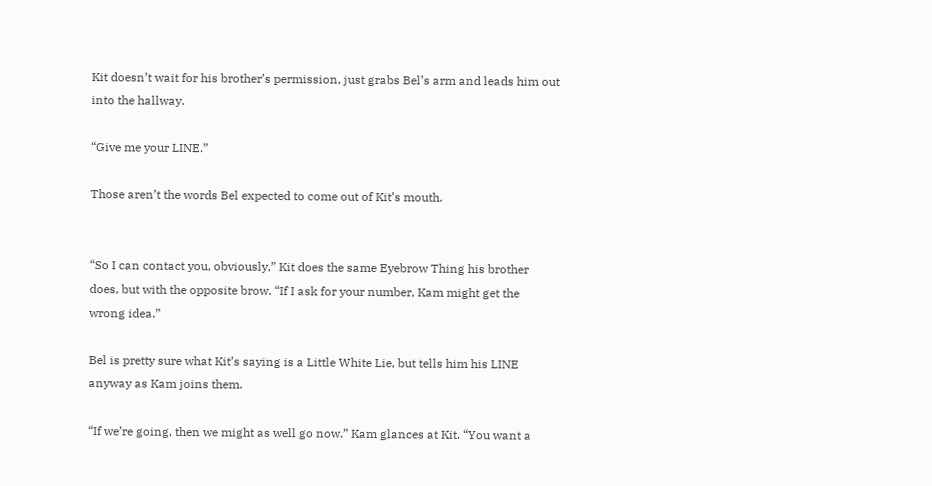Kit doesn’t wait for his brother’s permission, just grabs Bel’s arm and leads him out into the hallway.

“Give me your LINE.”

Those aren’t the words Bel expected to come out of Kit’s mouth.


“So I can contact you, obviously,” Kit does the same Eyebrow Thing his brother does, but with the opposite brow. “If I ask for your number, Kam might get the wrong idea.”

Bel is pretty sure what Kit’s saying is a Little White Lie, but tells him his LINE anyway as Kam joins them.

“If we’re going, then we might as well go now.” Kam glances at Kit. “You want a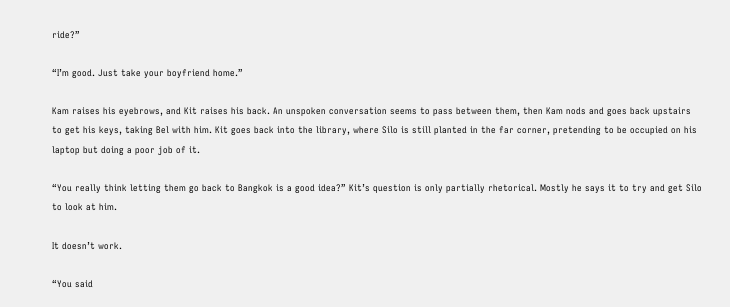ride?”

“I’m good. Just take your boyfriend home.”

Kam raises his eyebrows, and Kit raises his back. An unspoken conversation seems to pass between them, then Kam nods and goes back upstairs to get his keys, taking Bel with him. Kit goes back into the library, where Silo is still planted in the far corner, pretending to be occupied on his laptop but doing a poor job of it.

“You really think letting them go back to Bangkok is a good idea?” Kit’s question is only partially rhetorical. Mostly he says it to try and get Silo to look at him.

It doesn’t work.

“You said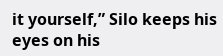it yourself,” Silo keeps his eyes on his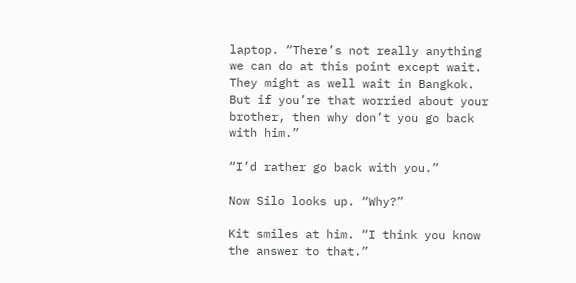laptop. “There’s not really anything we can do at this point except wait. They might as well wait in Bangkok. But if you’re that worried about your brother, then why don’t you go back with him.”

“I’d rather go back with you.”

Now Silo looks up. “Why?”

Kit smiles at him. “I think you know the answer to that.”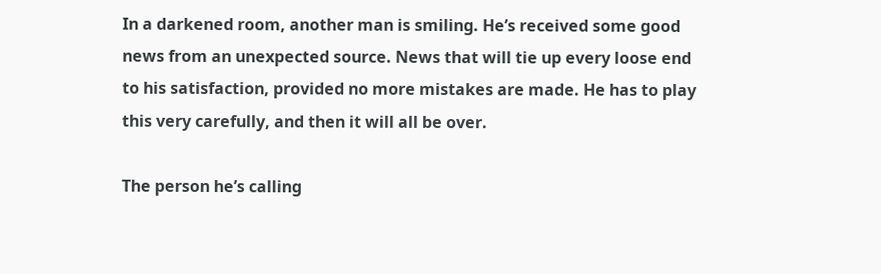In a darkened room, another man is smiling. He’s received some good news from an unexpected source. News that will tie up every loose end to his satisfaction, provided no more mistakes are made. He has to play this very carefully, and then it will all be over.

The person he’s calling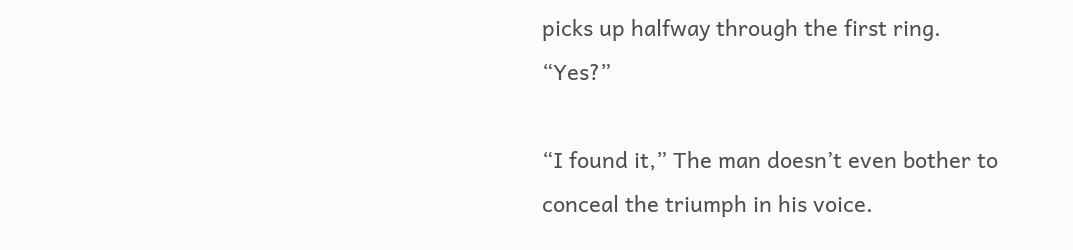picks up halfway through the first ring. “Yes?”

“I found it,” The man doesn’t even bother to conceal the triumph in his voice.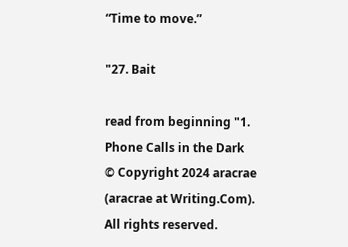“Time to move.”

"27. Bait

read from beginning "1. Phone Calls in the Dark
© Copyright 2024 aracrae (aracrae at Writing.Com). All rights reserved.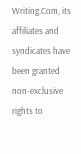Writing.Com, its affiliates and syndicates have been granted non-exclusive rights to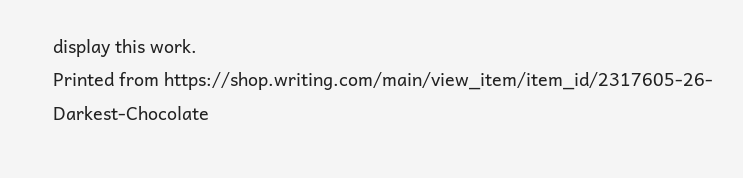display this work.
Printed from https://shop.writing.com/main/view_item/item_id/2317605-26-Darkest-Chocolate